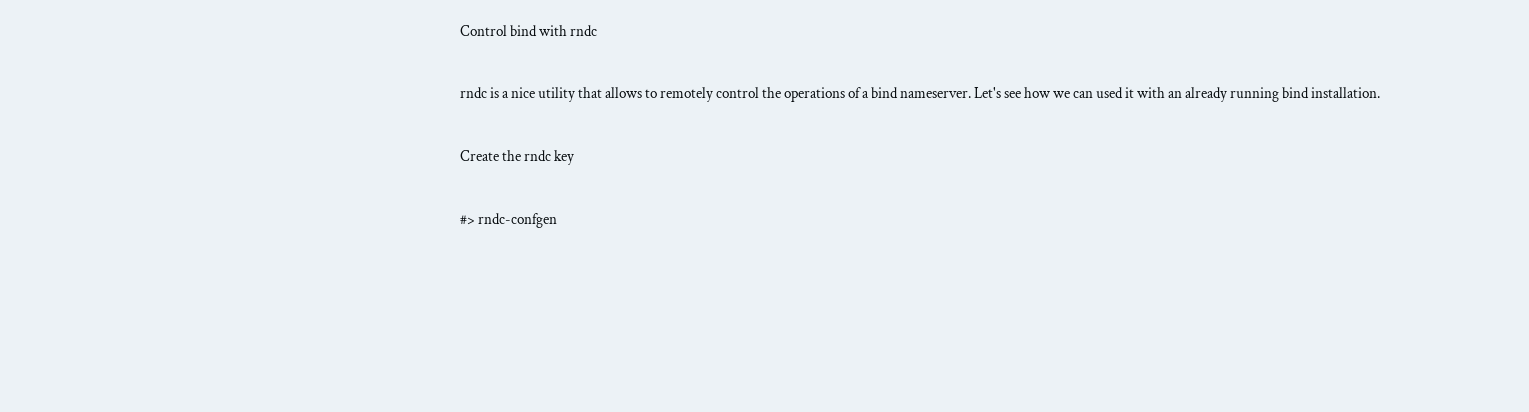Control bind with rndc

rndc is a nice utility that allows to remotely control the operations of a bind nameserver. Let's see how we can used it with an already running bind installation.

Create the rndc key

#> rndc-confgen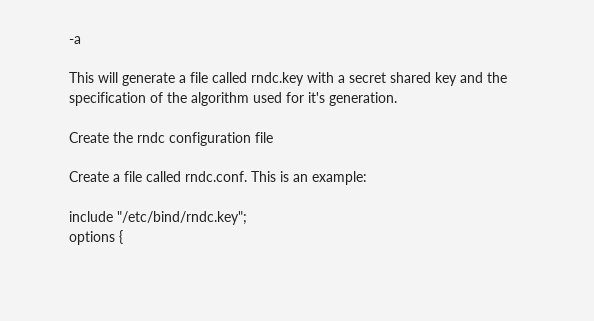-a

This will generate a file called rndc.key with a secret shared key and the specification of the algorithm used for it's generation.

Create the rndc configuration file

Create a file called rndc.conf. This is an example:

include "/etc/bind/rndc.key";
options {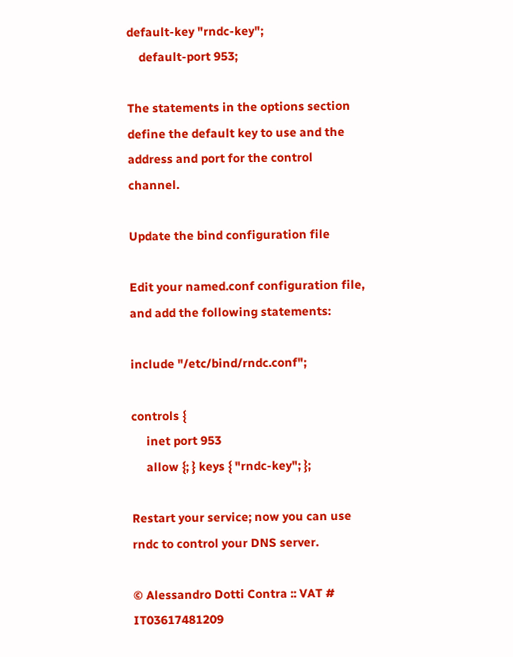default-key "rndc-key";
    default-port 953;

The statements in the options section define the default key to use and the address and port for the control channel.

Update the bind configuration file

Edit your named.conf configuration file, and add the following statements:

include "/etc/bind/rndc.conf";

controls {
     inet port 953
     allow {; } keys { "rndc-key"; };

Restart your service; now you can use rndc to control your DNS server.

© Alessandro Dotti Contra :: VAT # IT03617481209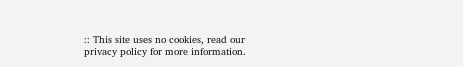:: This site uses no cookies, read our privacy policy for more information.